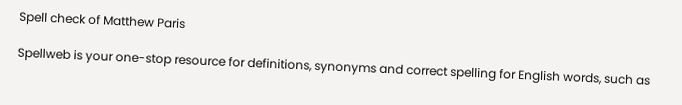Spell check of Matthew Paris

Spellweb is your one-stop resource for definitions, synonyms and correct spelling for English words, such as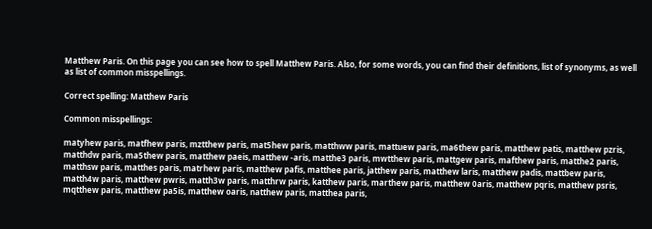Matthew Paris. On this page you can see how to spell Matthew Paris. Also, for some words, you can find their definitions, list of synonyms, as well as list of common misspellings.

Correct spelling: Matthew Paris

Common misspellings:

matyhew paris, matfhew paris, mztthew paris, mat5hew paris, matthww paris, mattuew paris, ma6thew paris, matthew patis, matthew pzris, matthdw paris, ma5thew paris, matthew paeis, matthew -aris, matthe3 paris, mwtthew paris, mattgew paris, mafthew paris, matthe2 paris, matthsw paris, matthes paris, matrhew paris, matthew pafis, matthee paris, jatthew paris, matthew laris, matthew padis, mattbew paris, matth4w paris, matthew pwris, matth3w paris, matthrw paris, katthew paris, marthew paris, matthew 0aris, matthew pqris, matthew psris, mqtthew paris, matthew pa5is, matthew oaris, natthew paris, matthea paris,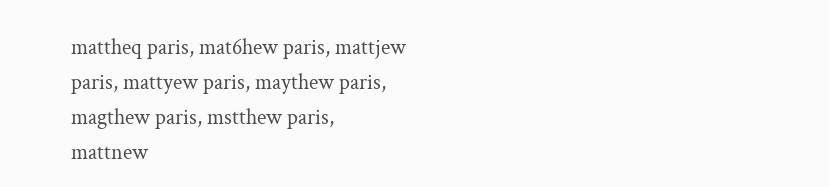mattheq paris, mat6hew paris, mattjew paris, mattyew paris, maythew paris, magthew paris, mstthew paris, mattnew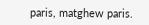paris, matghew paris.